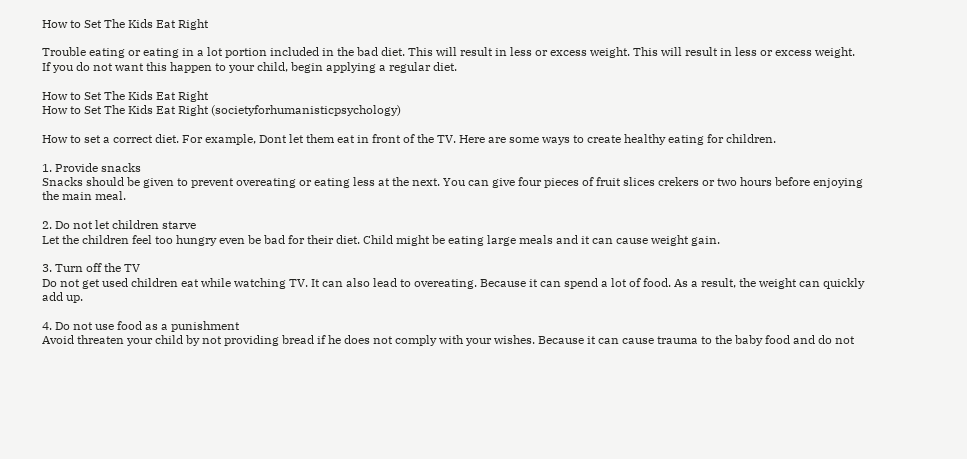How to Set The Kids Eat Right

Trouble eating or eating in a lot portion included in the bad diet. This will result in less or excess weight. This will result in less or excess weight. If you do not want this happen to your child, begin applying a regular diet.

How to Set The Kids Eat Right
How to Set The Kids Eat Right (societyforhumanisticpsychology)

How to set a correct diet. For example, Dont let them eat in front of the TV. Here are some ways to create healthy eating for children.

1. Provide snacks
Snacks should be given to prevent overeating or eating less at the next. You can give four pieces of fruit slices crekers or two hours before enjoying the main meal.

2. Do not let children starve
Let the children feel too hungry even be bad for their diet. Child might be eating large meals and it can cause weight gain.

3. Turn off the TV
Do not get used children eat while watching TV. It can also lead to overeating. Because it can spend a lot of food. As a result, the weight can quickly add up.

4. Do not use food as a punishment
Avoid threaten your child by not providing bread if he does not comply with your wishes. Because it can cause trauma to the baby food and do not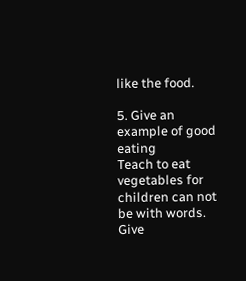like the food.

5. Give an example of good eating
Teach to eat vegetables for children can not be with words. Give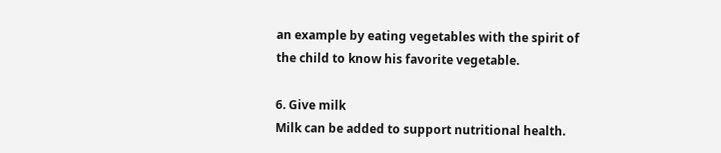an example by eating vegetables with the spirit of the child to know his favorite vegetable.

6. Give milk
Milk can be added to support nutritional health.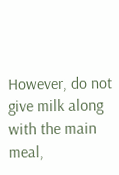However, do not give milk along with the main meal,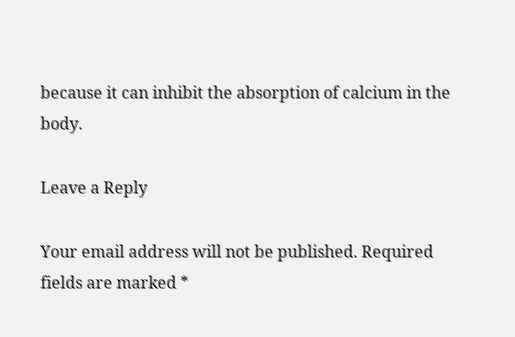because it can inhibit the absorption of calcium in the body.

Leave a Reply

Your email address will not be published. Required fields are marked *